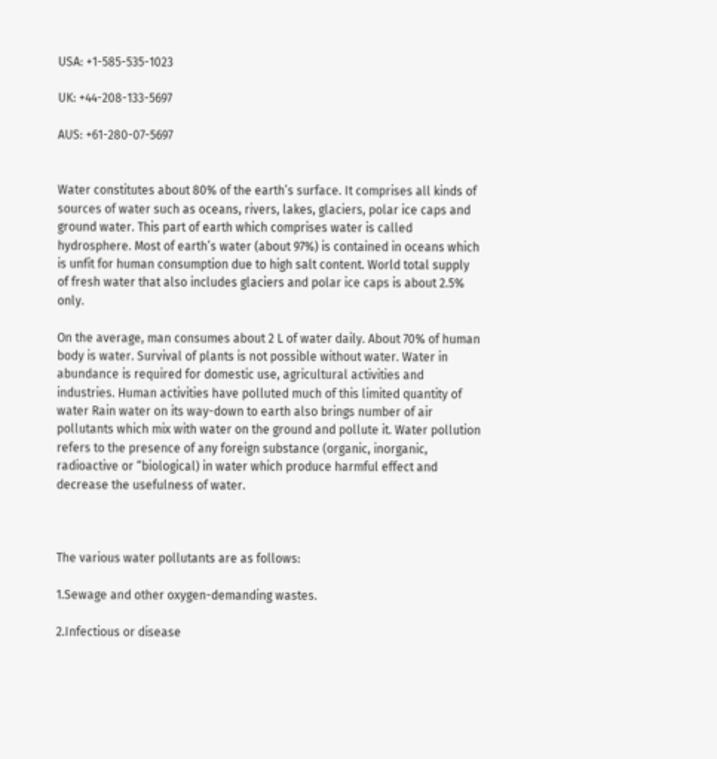USA: +1-585-535-1023

UK: +44-208-133-5697

AUS: +61-280-07-5697


Water constitutes about 80% of the earth’s surface. It comprises all kinds of sources of water such as oceans, rivers, lakes, glaciers, polar ice caps and ground water. This part of earth which comprises water is called hydrosphere. Most of earth’s water (about 97%) is contained in oceans which is unfit for human consumption due to high salt content. World total supply of fresh water that also includes glaciers and polar ice caps is about 2.5% only.

On the average, man consumes about 2 L of water daily. About 70% of human body is water. Survival of plants is not possible without water. Water in abundance is required for domestic use, agricultural activities and industries. Human activities have polluted much of this limited quantity of water Rain water on its way-down to earth also brings number of air pollutants which mix with water on the ground and pollute it. Water pollution refers to the presence of any foreign substance (organic, inorganic, radioactive or “biological) in water which produce harmful effect and decrease the usefulness of water.



The various water pollutants are as follows:

1.Sewage and other oxygen-demanding wastes.

2.Infectious or disease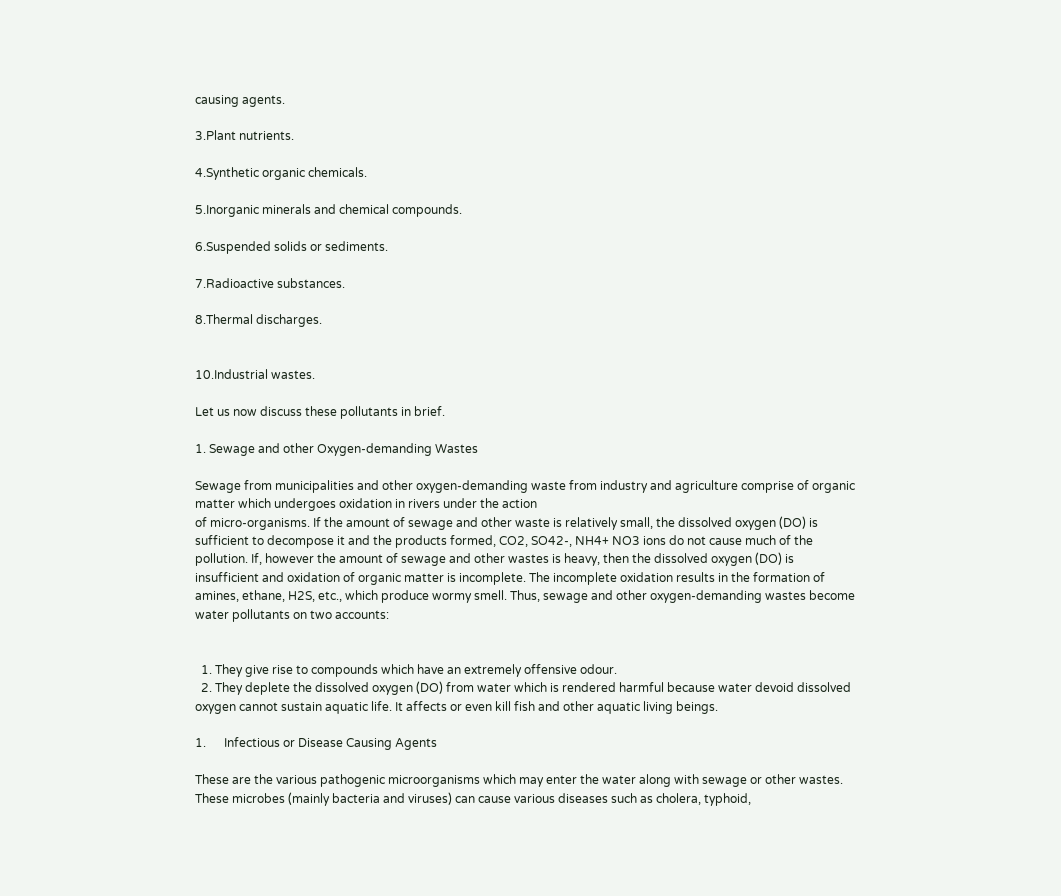causing agents.

3.Plant nutrients.

4.Synthetic organic chemicals.

5.Inorganic minerals and chemical compounds.

6.Suspended solids or sediments.

7.Radioactive substances.

8.Thermal discharges.


10.Industrial wastes.

Let us now discuss these pollutants in brief.

1. Sewage and other Oxygen-demanding Wastes

Sewage from municipalities and other oxygen-demanding waste from industry and agriculture comprise of organic matter which undergoes oxidation in rivers under the action
of micro-organisms. If the amount of sewage and other waste is relatively small, the dissolved oxygen (DO) is sufficient to decompose it and the products formed, CO2, SO42-, NH4+ NO3 ions do not cause much of the pollution. If, however the amount of sewage and other wastes is heavy, then the dissolved oxygen (DO) is insufficient and oxidation of organic matter is incomplete. The incomplete oxidation results in the formation of amines, ethane, H2S, etc., which produce wormy smell. Thus, sewage and other oxygen-demanding wastes become water pollutants on two accounts:


  1. They give rise to compounds which have an extremely offensive odour.
  2. They deplete the dissolved oxygen (DO) from water which is rendered harmful because water devoid dissolved oxygen cannot sustain aquatic life. It affects or even kill fish and other aquatic living beings.

1.      Infectious or Disease Causing Agents

These are the various pathogenic microorganisms which may enter the water along with sewage or other wastes. These microbes (mainly bacteria and viruses) can cause various diseases such as cholera, typhoid,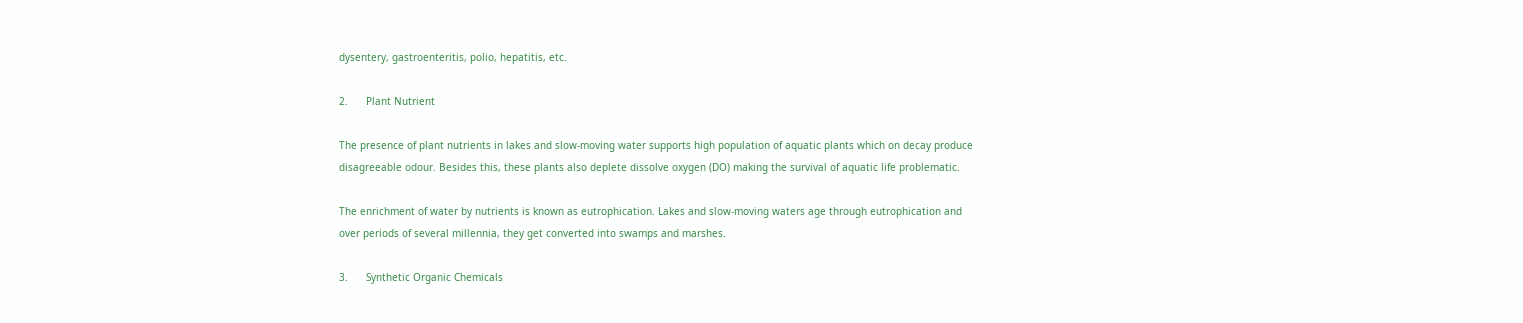dysentery, gastroenteritis, polio, hepatitis, etc.

2.      Plant Nutrient

The presence of plant nutrients in lakes and slow-moving water supports high population of aquatic plants which on decay produce disagreeable odour. Besides this, these plants also deplete dissolve oxygen (DO) making the survival of aquatic life problematic.

The enrichment of water by nutrients is known as eutrophication. Lakes and slow-moving waters age through eutrophication and over periods of several millennia, they get converted into swamps and marshes.

3.      Synthetic Organic Chemicals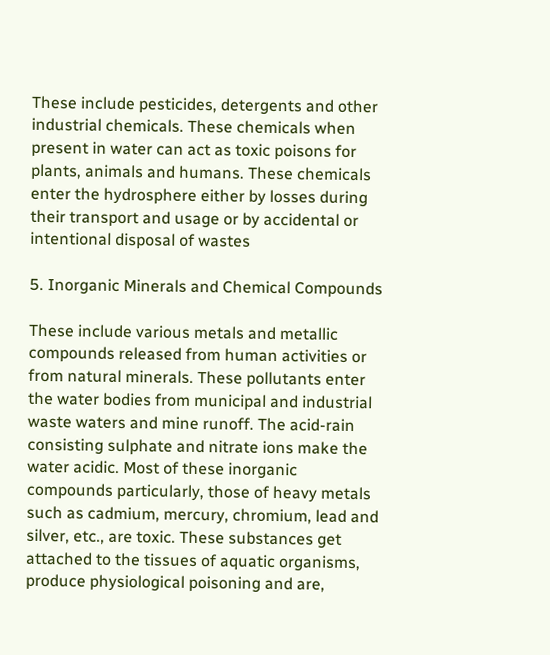These include pesticides, detergents and other industrial chemicals. These chemicals when present in water can act as toxic poisons for plants, animals and humans. These chemicals enter the hydrosphere either by losses during their transport and usage or by accidental or intentional disposal of wastes

5. Inorganic Minerals and Chemical Compounds

These include various metals and metallic compounds released from human activities or from natural minerals. These pollutants enter the water bodies from municipal and industrial waste waters and mine runoff. The acid-rain consisting sulphate and nitrate ions make the water acidic. Most of these inorganic compounds particularly, those of heavy metals such as cadmium, mercury, chromium, lead and silver, etc., are toxic. These substances get attached to the tissues of aquatic organisms, produce physiological poisoning and are,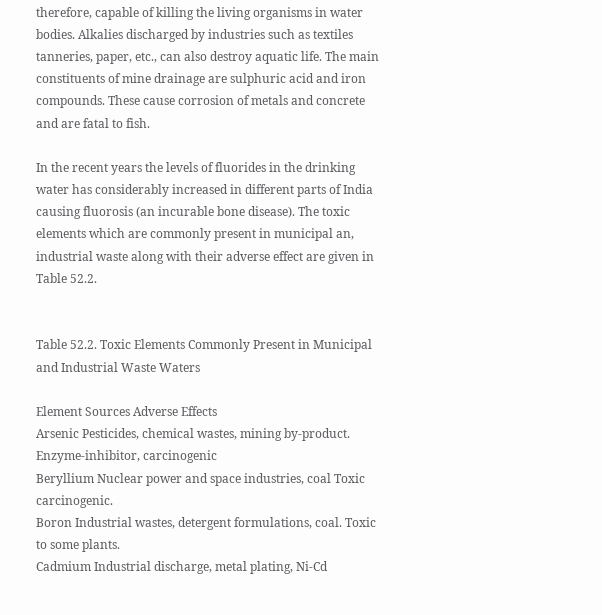therefore, capable of killing the living organisms in water bodies. Alkalies discharged by industries such as textiles tanneries, paper, etc., can also destroy aquatic life. The main constituents of mine drainage are sulphuric acid and iron compounds. These cause corrosion of metals and concrete and are fatal to fish.

In the recent years the levels of fluorides in the drinking water has considerably increased in different parts of India causing fluorosis (an incurable bone disease). The toxic elements which are commonly present in municipal an, industrial waste along with their adverse effect are given in Table 52.2.


Table 52.2. Toxic Elements Commonly Present in Municipal and Industrial Waste Waters

Element Sources Adverse Effects
Arsenic Pesticides, chemical wastes, mining by-product. Enzyme-inhibitor, carcinogenic
Beryllium Nuclear power and space industries, coal Toxic carcinogenic.
Boron Industrial wastes, detergent formulations, coal. Toxic to some plants.
Cadmium Industrial discharge, metal plating, Ni-Cd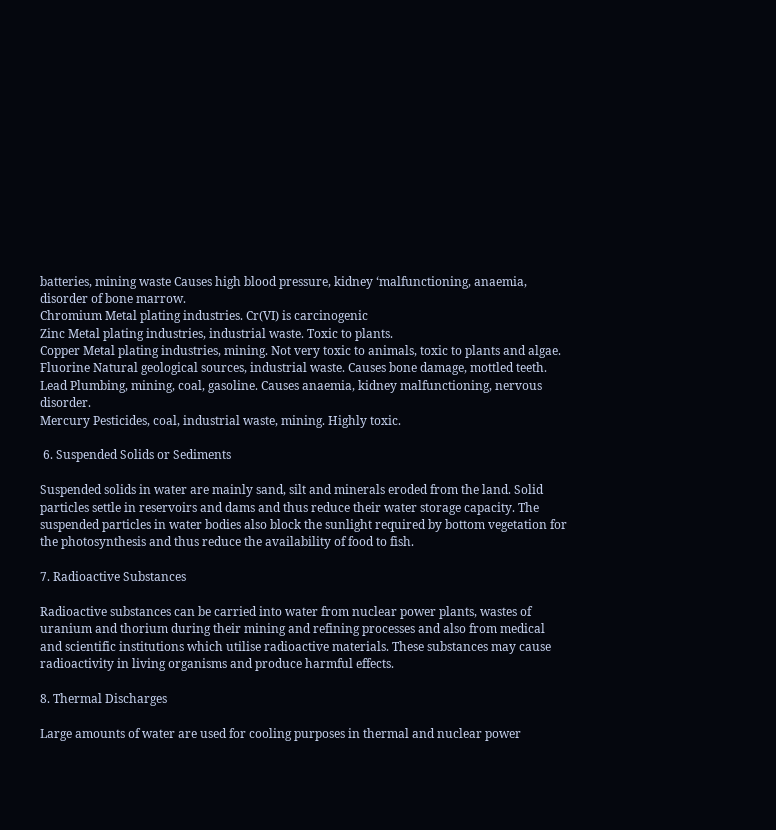batteries, mining waste Causes high blood pressure, kidney ‘malfunctioning, anaemia, disorder of bone marrow.
Chromium Metal plating industries. Cr(VI) is carcinogenic
Zinc Metal plating industries, industrial waste. Toxic to plants.
Copper Metal plating industries, mining. Not very toxic to animals, toxic to plants and algae.
Fluorine Natural geological sources, industrial waste. Causes bone damage, mottled teeth.
Lead Plumbing, mining, coal, gasoline. Causes anaemia, kidney malfunctioning, nervous disorder.
Mercury Pesticides, coal, industrial waste, mining. Highly toxic.

 6. Suspended Solids or Sediments

Suspended solids in water are mainly sand, silt and minerals eroded from the land. Solid particles settle in reservoirs and dams and thus reduce their water storage capacity. The suspended particles in water bodies also block the sunlight required by bottom vegetation for the photosynthesis and thus reduce the availability of food to fish.

7. Radioactive Substances

Radioactive substances can be carried into water from nuclear power plants, wastes of uranium and thorium during their mining and refining processes and also from medical and scientific institutions which utilise radioactive materials. These substances may cause radioactivity in living organisms and produce harmful effects.

8. Thermal Discharges

Large amounts of water are used for cooling purposes in thermal and nuclear power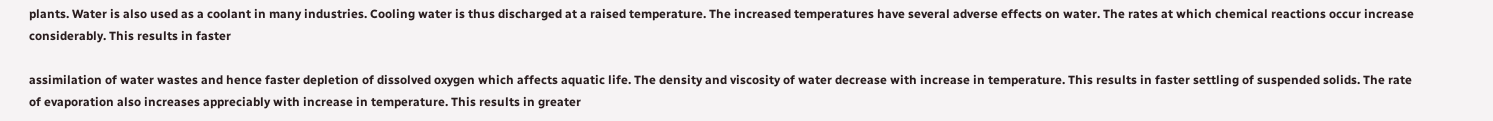plants. Water is also used as a coolant in many industries. Cooling water is thus discharged at a raised temperature. The increased temperatures have several adverse effects on water. The rates at which chemical reactions occur increase considerably. This results in faster

assimilation of water wastes and hence faster depletion of dissolved oxygen which affects aquatic life. The density and viscosity of water decrease with increase in temperature. This results in faster settling of suspended solids. The rate of evaporation also increases appreciably with increase in temperature. This results in greater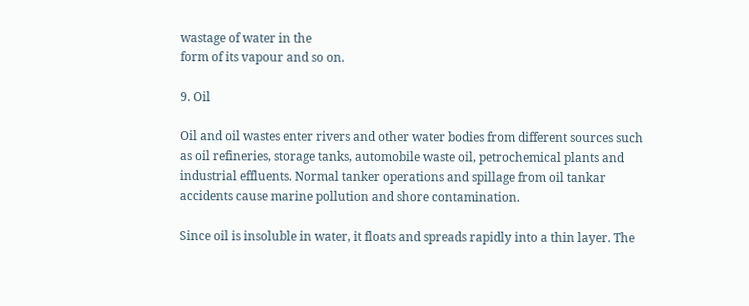wastage of water in the
form of its vapour and so on.

9. Oil

Oil and oil wastes enter rivers and other water bodies from different sources such as oil refineries, storage tanks, automobile waste oil, petrochemical plants and industrial effluents. Normal tanker operations and spillage from oil tankar accidents cause marine pollution and shore contamination.

Since oil is insoluble in water, it floats and spreads rapidly into a thin layer. The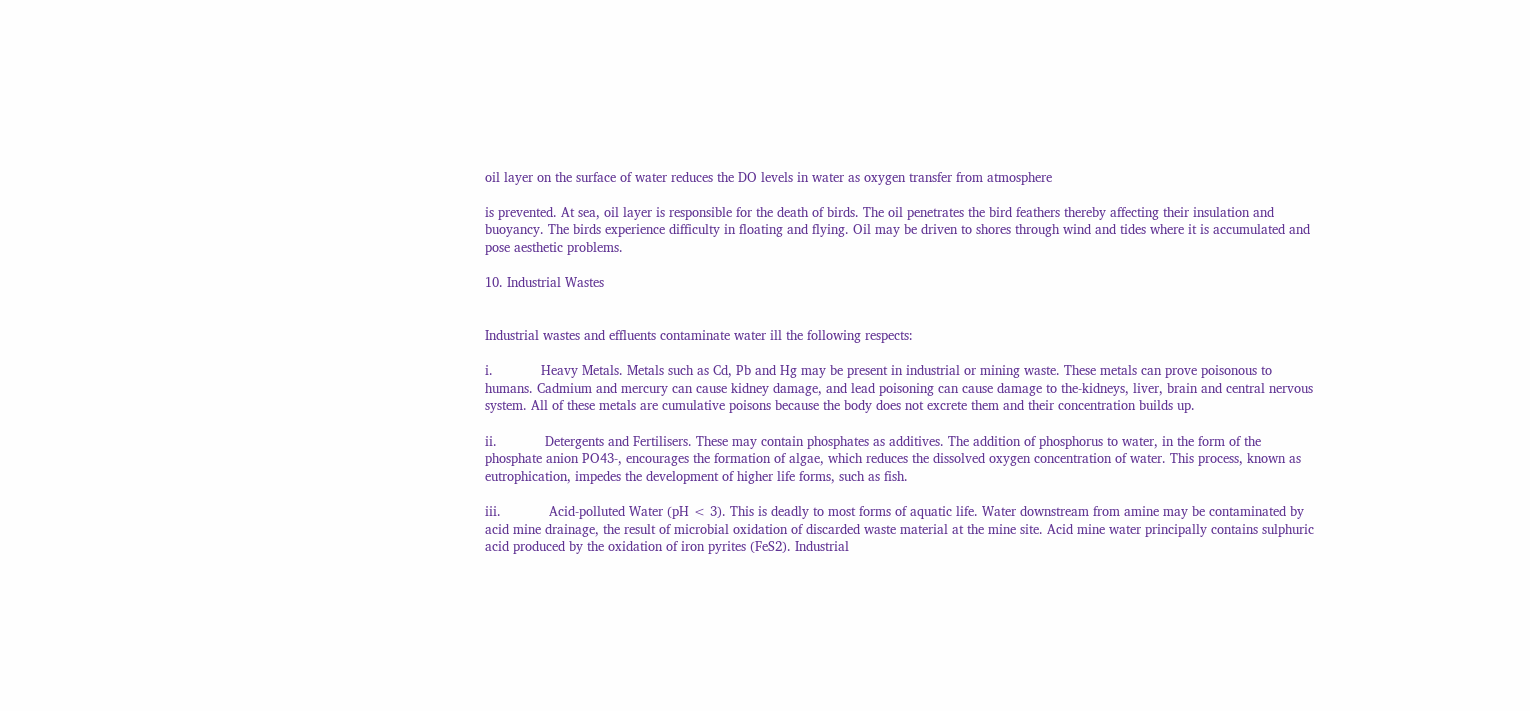oil layer on the surface of water reduces the DO levels in water as oxygen transfer from atmosphere

is prevented. At sea, oil layer is responsible for the death of birds. The oil penetrates the bird feathers thereby affecting their insulation and buoyancy. The birds experience difficulty in floating and flying. Oil may be driven to shores through wind and tides where it is accumulated and pose aesthetic problems.

10. Industrial Wastes


Industrial wastes and effluents contaminate water ill the following respects:

i.            Heavy Metals. Metals such as Cd, Pb and Hg may be present in industrial or mining waste. These metals can prove poisonous to humans. Cadmium and mercury can cause kidney damage, and lead poisoning can cause damage to the-kidneys, liver, brain and central nervous system. All of these metals are cumulative poisons because the body does not excrete them and their concentration builds up.

ii.            Detergents and Fertilisers. These may contain phosphates as additives. The addition of phosphorus to water, in the form of the phosphate anion PO43-, encourages the formation of algae, which reduces the dissolved oxygen concentration of water. This process, known as eutrophication, impedes the development of higher life forms, such as fish.

iii.            Acid-polluted Water (pH < 3). This is deadly to most forms of aquatic life. Water downstream from amine may be contaminated by acid mine drainage, the result of microbial oxidation of discarded waste material at the mine site. Acid mine water principally contains sulphuric acid produced by the oxidation of iron pyrites (FeS2). Industrial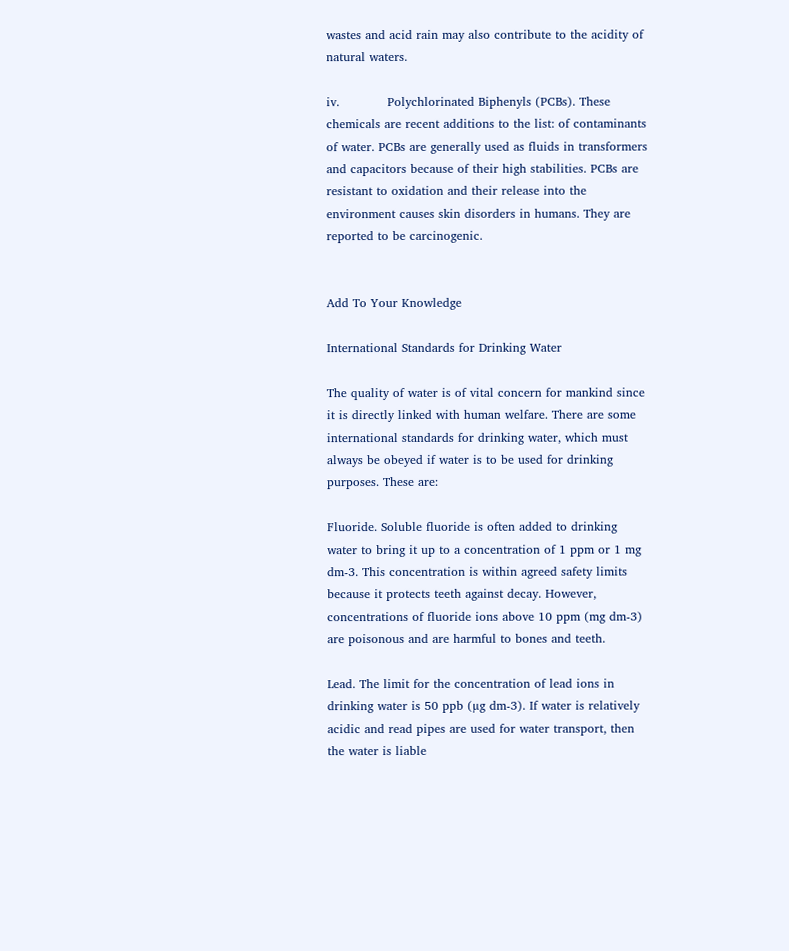wastes and acid rain may also contribute to the acidity of natural waters.

iv.            Polychlorinated Biphenyls (PCBs). These chemicals are recent additions to the list: of contaminants of water. PCBs are generally used as fluids in transformers and capacitors because of their high stabilities. PCBs are resistant to oxidation and their release into the environment causes skin disorders in humans. They are reported to be carcinogenic.


Add To Your Knowledge

International Standards for Drinking Water

The quality of water is of vital concern for mankind since it is directly linked with human welfare. There are some international standards for drinking water, which must always be obeyed if water is to be used for drinking purposes. These are:

Fluoride. Soluble fluoride is often added to drinking water to bring it up to a concentration of 1 ppm or 1 mg dm-3. This concentration is within agreed safety limits because it protects teeth against decay. However, concentrations of fluoride ions above 10 ppm (mg dm-3) are poisonous and are harmful to bones and teeth.

Lead. The limit for the concentration of lead ions in drinking water is 50 ppb (µg dm-3). If water is relatively acidic and read pipes are used for water transport, then the water is liable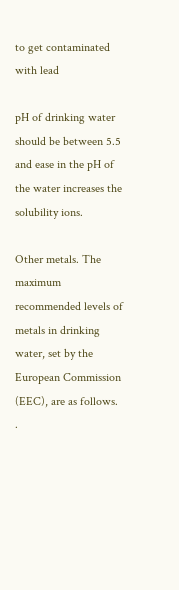to get contaminated with lead

pH of drinking water should be between 5.5 and ease in the pH of the water increases the solubility ions.

Other metals. The maximum recommended levels of metals in drinking water, set by the European Commission (EEC), are as follows.             .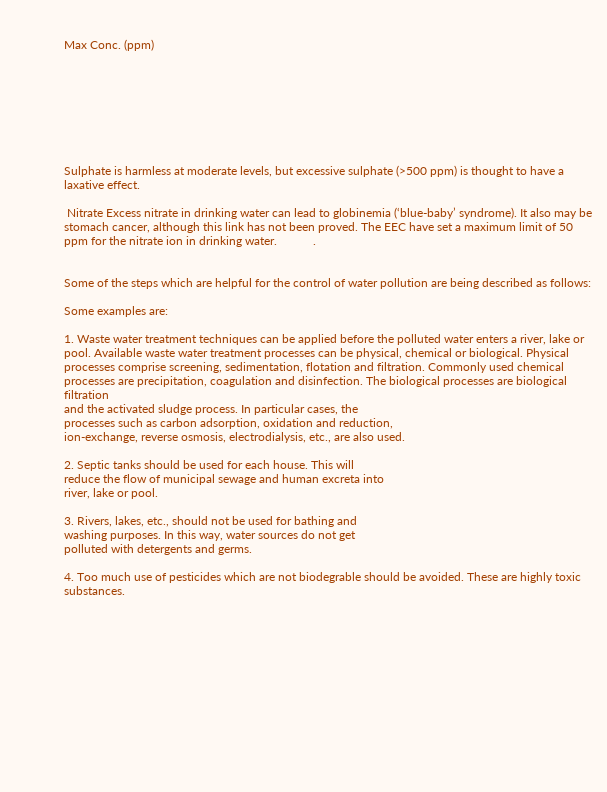Max Conc. (ppm)








Sulphate is harmless at moderate levels, but excessive sulphate (>500 ppm) is thought to have a laxative effect.

 Nitrate Excess nitrate in drinking water can lead to globinemia (‘blue-baby’ syndrome). It also may be stomach cancer, although this link has not been proved. The EEC have set a maximum limit of 50 ppm for the nitrate ion in drinking water.            .


Some of the steps which are helpful for the control of water pollution are being described as follows:

Some examples are:

1. Waste water treatment techniques can be applied before the polluted water enters a river, lake or pool. Available waste water treatment processes can be physical, chemical or biological. Physical processes comprise screening, sedimentation, flotation and filtration. Commonly used chemical processes are precipitation, coagulation and disinfection. The biological processes are biological filtration
and the activated sludge process. In particular cases, the
processes such as carbon adsorption, oxidation and reduction,
ion-exchange, reverse osmosis, electrodialysis, etc., are also used.

2. Septic tanks should be used for each house. This will
reduce the flow of municipal sewage and human excreta into
river, lake or pool.

3. Rivers, lakes, etc., should not be used for bathing and
washing purposes. In this way, water sources do not get
polluted with detergents and germs.

4. Too much use of pesticides which are not biodegrable should be avoided. These are highly toxic substances.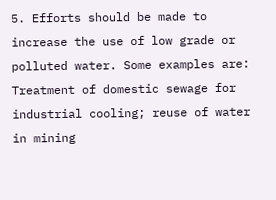5. Efforts should be made to increase the use of low grade or polluted water. Some examples are: Treatment of domestic sewage for industrial cooling; reuse of water in mining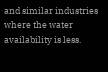and similar industries where the water availability is less.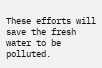These efforts will save the fresh water to be polluted.